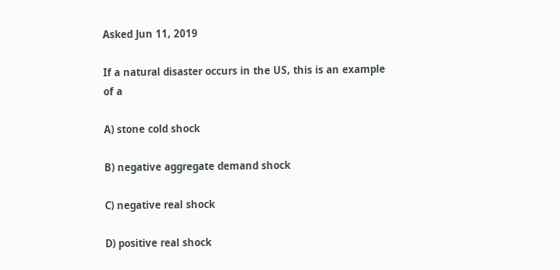Asked Jun 11, 2019

If a natural disaster occurs in the US, this is an example of a

A) stone cold shock

B) negative aggregate demand shock

C) negative real shock

D) positive real shock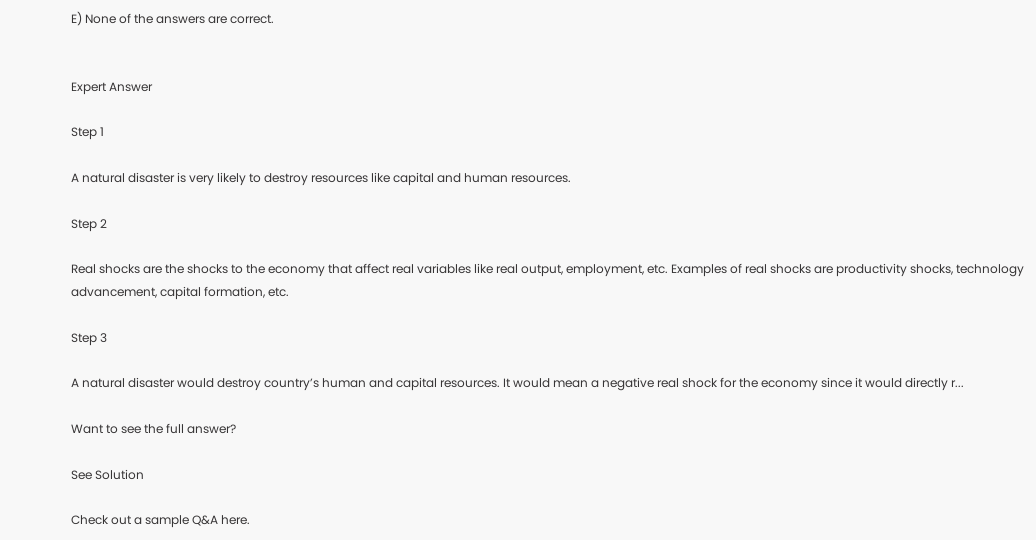E) None of the answers are correct.


Expert Answer

Step 1

A natural disaster is very likely to destroy resources like capital and human resources.

Step 2

Real shocks are the shocks to the economy that affect real variables like real output, employment, etc. Examples of real shocks are productivity shocks, technology advancement, capital formation, etc.

Step 3

A natural disaster would destroy country’s human and capital resources. It would mean a negative real shock for the economy since it would directly r...

Want to see the full answer?

See Solution

Check out a sample Q&A here.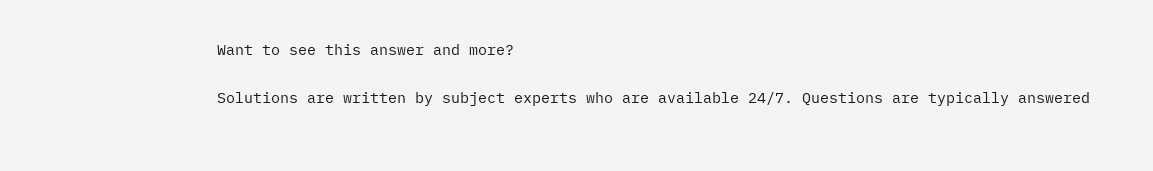Want to see this answer and more?

Solutions are written by subject experts who are available 24/7. Questions are typically answered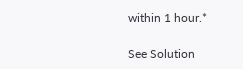within 1 hour.*

See Solution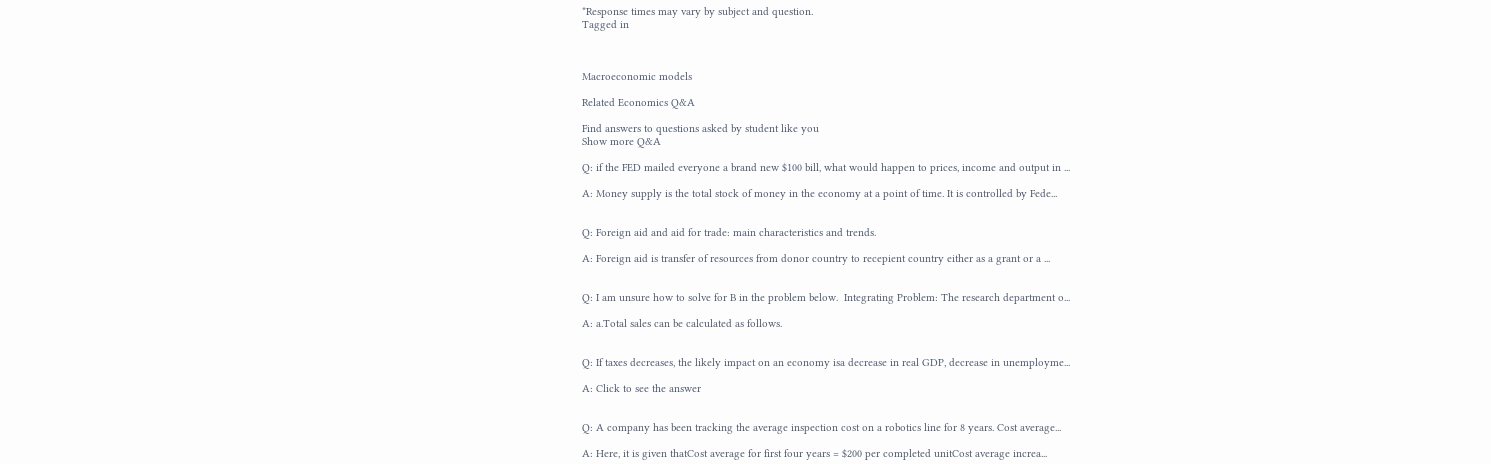*Response times may vary by subject and question.
Tagged in



Macroeconomic models

Related Economics Q&A

Find answers to questions asked by student like you
Show more Q&A

Q: if the FED mailed everyone a brand new $100 bill, what would happen to prices, income and output in ...

A: Money supply is the total stock of money in the economy at a point of time. It is controlled by Fede...


Q: Foreign aid and aid for trade: main characteristics and trends.

A: Foreign aid is transfer of resources from donor country to recepient country either as a grant or a ...


Q: I am unsure how to solve for B in the problem below.  Integrating Problem: The research department o...

A: a.Total sales can be calculated as follows.


Q: If taxes decreases, the likely impact on an economy isa decrease in real GDP, decrease in unemployme...

A: Click to see the answer


Q: A company has been tracking the average inspection cost on a robotics line for 8 years. Cost average...

A: Here, it is given thatCost average for first four years = $200 per completed unitCost average increa...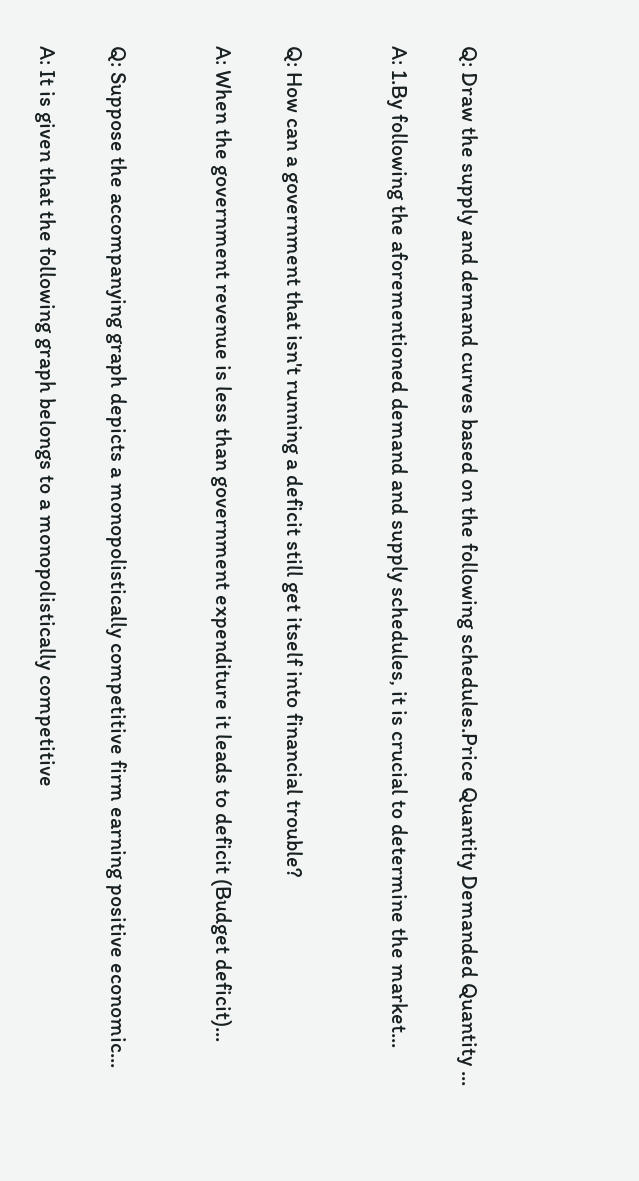Q: Draw the supply and demand curves based on the following schedules.Price Quantity Demanded Quantity ...

A: 1.By following the aforementioned demand and supply schedules, it is crucial to determine the market...


Q: How can a government that isn't running a deficit still get itself into financial trouble?

A: When the government revenue is less than government expenditure it leads to deficit (Budget deficit)...


Q: Suppose the accompanying graph depicts a monopolistically competitive firm earning positive economic...

A: It is given that the following graph belongs to a monopolistically competitive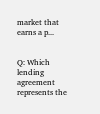market that earns a p...


Q: Which lending agreement represents the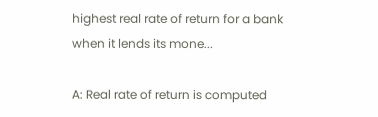highest real rate of return for a bank when it lends its mone...

A: Real rate of return is computed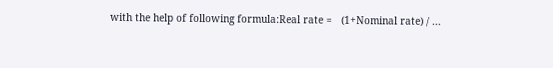with the help of following formula:Real rate =   (1+Nominal rate) / ...